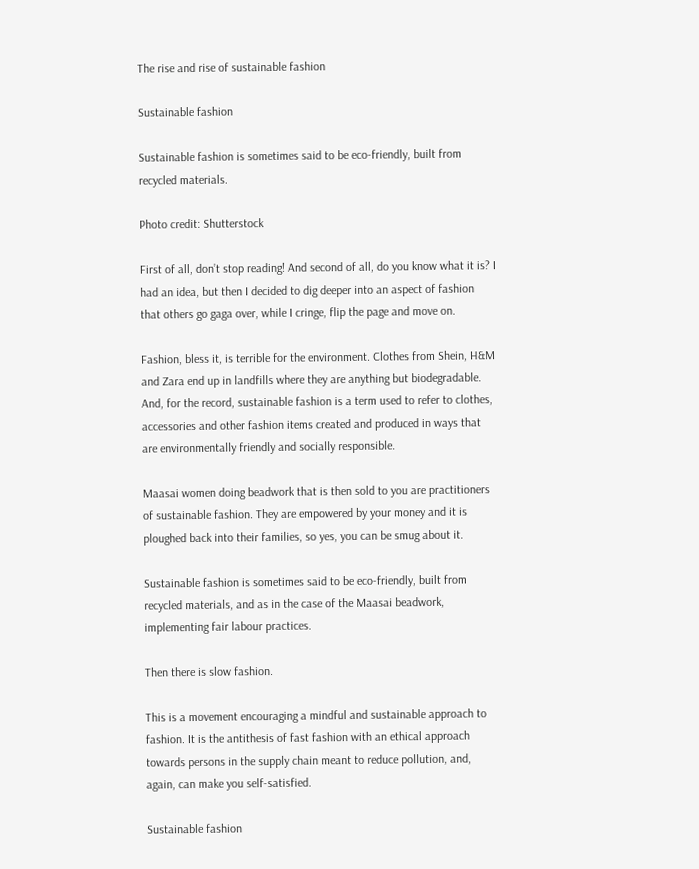The rise and rise of sustainable fashion

Sustainable fashion

Sustainable fashion is sometimes said to be eco-friendly, built from recycled materials.

Photo credit: Shutterstock

First of all, don’t stop reading! And second of all, do you know what it is? I had an idea, but then I decided to dig deeper into an aspect of fashion that others go gaga over, while I cringe, flip the page and move on.

Fashion, bless it, is terrible for the environment. Clothes from Shein, H&M and Zara end up in landfills where they are anything but biodegradable. And, for the record, sustainable fashion is a term used to refer to clothes, accessories and other fashion items created and produced in ways that are environmentally friendly and socially responsible.

Maasai women doing beadwork that is then sold to you are practitioners of sustainable fashion. They are empowered by your money and it is ploughed back into their families, so yes, you can be smug about it.

Sustainable fashion is sometimes said to be eco-friendly, built from recycled materials, and as in the case of the Maasai beadwork, implementing fair labour practices.

Then there is slow fashion.

This is a movement encouraging a mindful and sustainable approach to fashion. It is the antithesis of fast fashion with an ethical approach towards persons in the supply chain meant to reduce pollution, and, again, can make you self-satisfied.

Sustainable fashion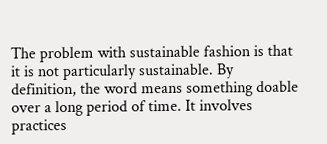The problem with sustainable fashion is that it is not particularly sustainable. By definition, the word means something doable over a long period of time. It involves practices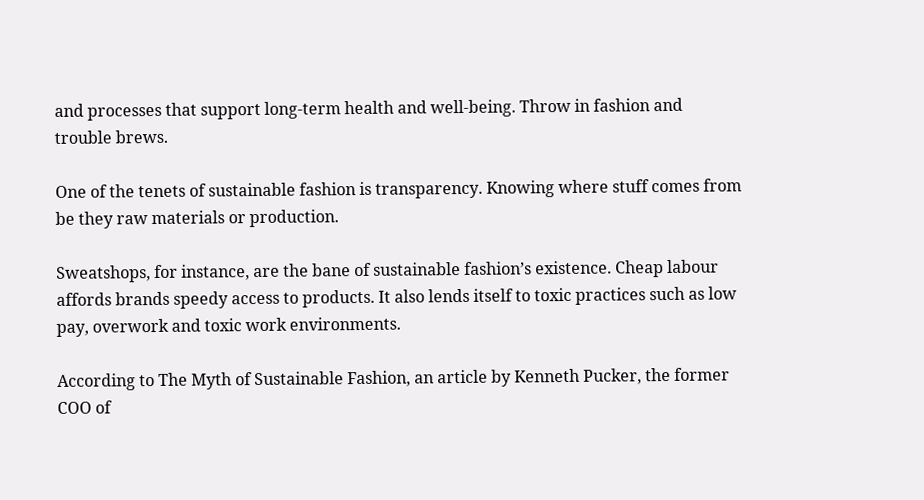and processes that support long-term health and well-being. Throw in fashion and trouble brews.

One of the tenets of sustainable fashion is transparency. Knowing where stuff comes from be they raw materials or production.

Sweatshops, for instance, are the bane of sustainable fashion’s existence. Cheap labour affords brands speedy access to products. It also lends itself to toxic practices such as low pay, overwork and toxic work environments.

According to The Myth of Sustainable Fashion, an article by Kenneth Pucker, the former COO of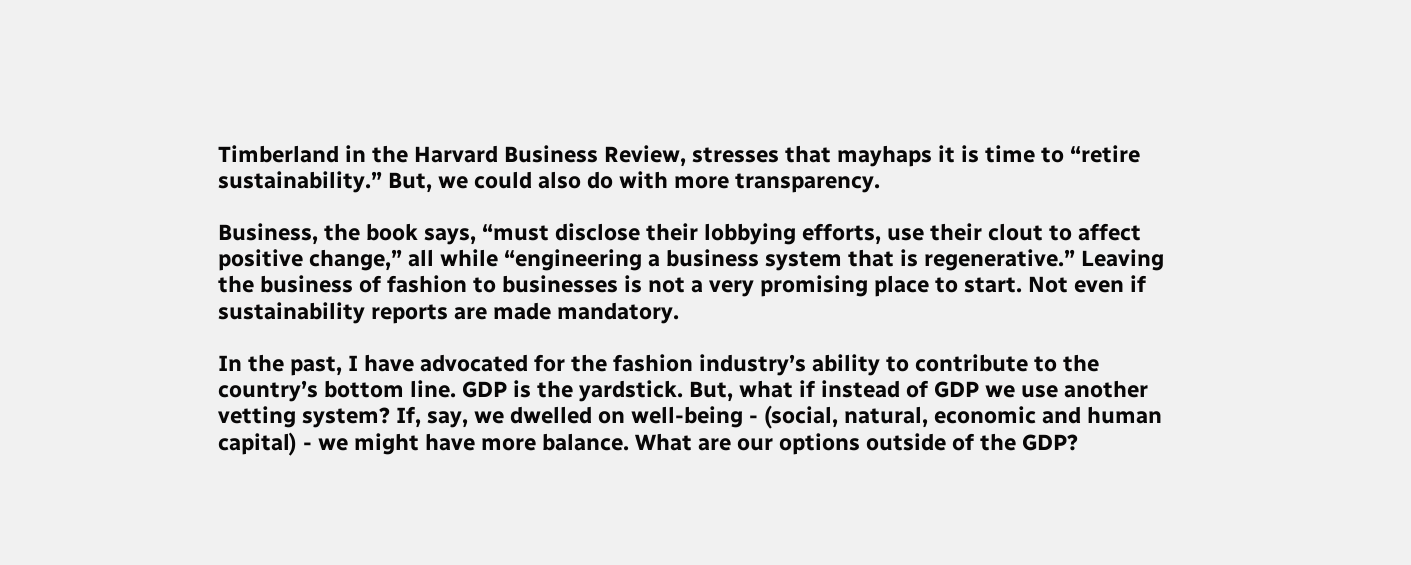Timberland in the Harvard Business Review, stresses that mayhaps it is time to “retire sustainability.” But, we could also do with more transparency.

Business, the book says, “must disclose their lobbying efforts, use their clout to affect positive change,” all while “engineering a business system that is regenerative.” Leaving the business of fashion to businesses is not a very promising place to start. Not even if sustainability reports are made mandatory.

In the past, I have advocated for the fashion industry’s ability to contribute to the country’s bottom line. GDP is the yardstick. But, what if instead of GDP we use another vetting system? If, say, we dwelled on well-being - (social, natural, economic and human capital) - we might have more balance. What are our options outside of the GDP?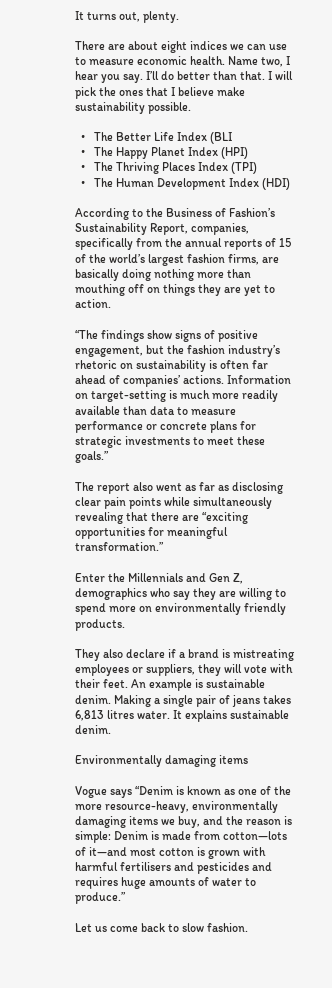It turns out, plenty.

There are about eight indices we can use to measure economic health. Name two, I hear you say. I’ll do better than that. I will pick the ones that I believe make sustainability possible.

  •   The Better Life Index (BLI
  •   The Happy Planet Index (HPI)
  •   The Thriving Places Index (TPI)
  •   The Human Development Index (HDI)

According to the Business of Fashion’s Sustainability Report, companies, specifically from the annual reports of 15 of the world’s largest fashion firms, are basically doing nothing more than mouthing off on things they are yet to action.

“The findings show signs of positive engagement, but the fashion industry’s rhetoric on sustainability is often far ahead of companies’ actions. Information on target-setting is much more readily available than data to measure performance or concrete plans for strategic investments to meet these goals.”

The report also went as far as disclosing clear pain points while simultaneously revealing that there are “exciting opportunities for meaningful transformation.”

Enter the Millennials and Gen Z, demographics who say they are willing to spend more on environmentally friendly products.

They also declare if a brand is mistreating employees or suppliers, they will vote with their feet. An example is sustainable denim. Making a single pair of jeans takes 6,813 litres water. It explains sustainable denim.

Environmentally damaging items

Vogue says “Denim is known as one of the more resource-heavy, environmentally damaging items we buy, and the reason is simple: Denim is made from cotton—lots of it—and most cotton is grown with harmful fertilisers and pesticides and requires huge amounts of water to produce.”

Let us come back to slow fashion.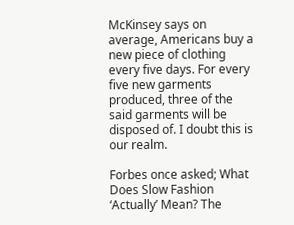McKinsey says on average, Americans buy a new piece of clothing every five days. For every five new garments produced, three of the said garments will be disposed of. I doubt this is our realm.

Forbes once asked; What Does Slow Fashion ‘Actually’ Mean? The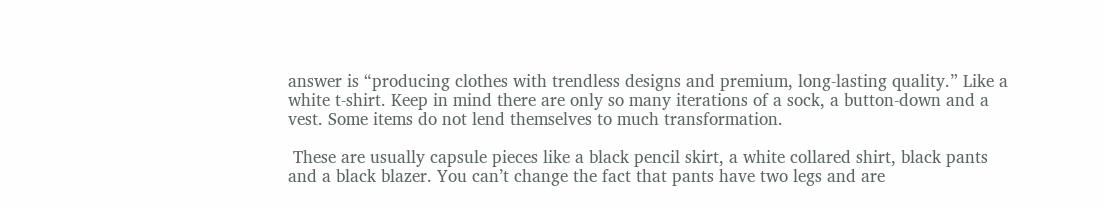answer is “producing clothes with trendless designs and premium, long-lasting quality.” Like a white t-shirt. Keep in mind there are only so many iterations of a sock, a button-down and a vest. Some items do not lend themselves to much transformation.

 These are usually capsule pieces like a black pencil skirt, a white collared shirt, black pants and a black blazer. You can’t change the fact that pants have two legs and are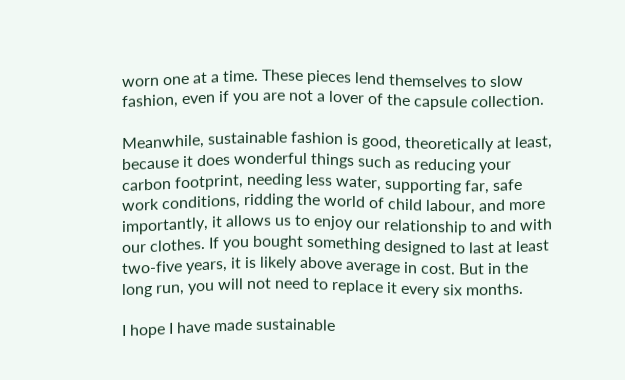worn one at a time. These pieces lend themselves to slow fashion, even if you are not a lover of the capsule collection.

Meanwhile, sustainable fashion is good, theoretically at least, because it does wonderful things such as reducing your carbon footprint, needing less water, supporting far, safe work conditions, ridding the world of child labour, and more importantly, it allows us to enjoy our relationship to and with our clothes. If you bought something designed to last at least two-five years, it is likely above average in cost. But in the long run, you will not need to replace it every six months.

I hope I have made sustainable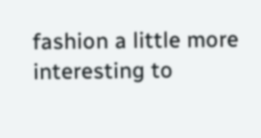fashion a little more interesting to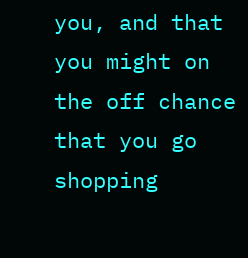you, and that you might on the off chance that you go shopping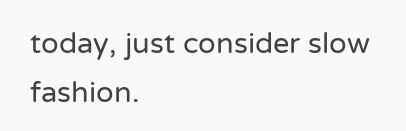today, just consider slow fashion.